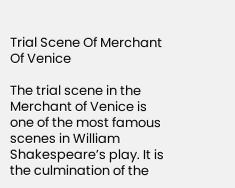Trial Scene Of Merchant Of Venice

The trial scene in the Merchant of Venice is one of the most famous scenes in William Shakespeare’s play. It is the culmination of the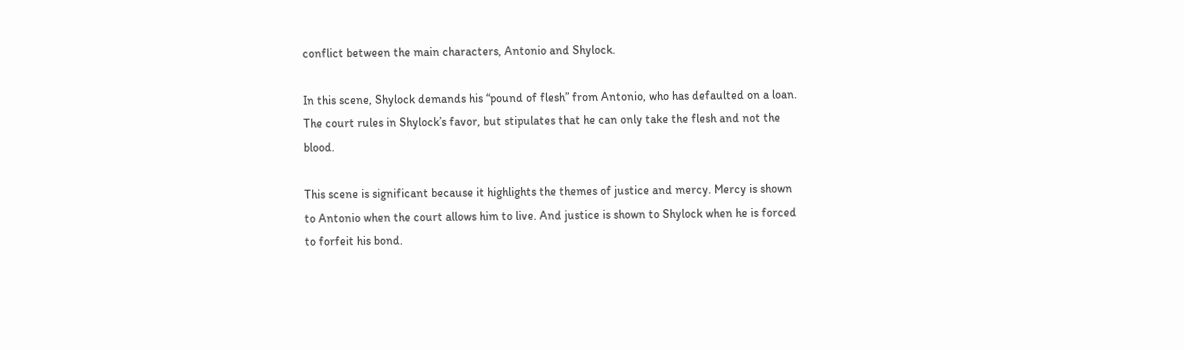conflict between the main characters, Antonio and Shylock.

In this scene, Shylock demands his “pound of flesh” from Antonio, who has defaulted on a loan. The court rules in Shylock’s favor, but stipulates that he can only take the flesh and not the blood.

This scene is significant because it highlights the themes of justice and mercy. Mercy is shown to Antonio when the court allows him to live. And justice is shown to Shylock when he is forced to forfeit his bond.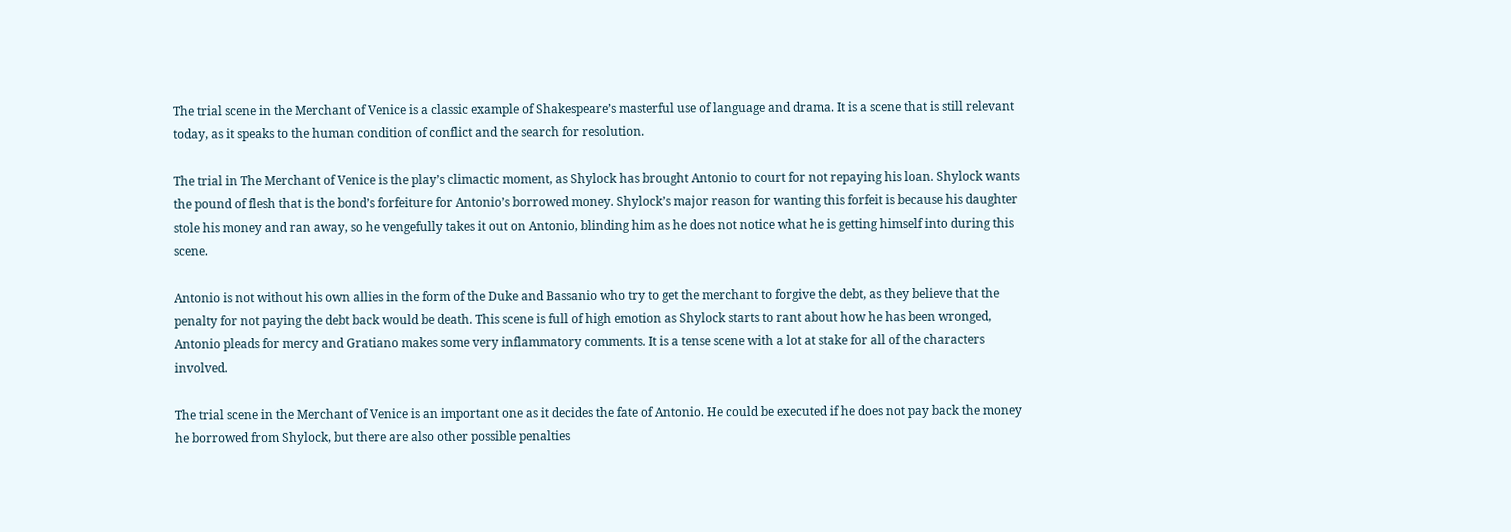The trial scene in the Merchant of Venice is a classic example of Shakespeare’s masterful use of language and drama. It is a scene that is still relevant today, as it speaks to the human condition of conflict and the search for resolution.

The trial in The Merchant of Venice is the play’s climactic moment, as Shylock has brought Antonio to court for not repaying his loan. Shylock wants the pound of flesh that is the bond’s forfeiture for Antonio’s borrowed money. Shylock’s major reason for wanting this forfeit is because his daughter stole his money and ran away, so he vengefully takes it out on Antonio, blinding him as he does not notice what he is getting himself into during this scene.

Antonio is not without his own allies in the form of the Duke and Bassanio who try to get the merchant to forgive the debt, as they believe that the penalty for not paying the debt back would be death. This scene is full of high emotion as Shylock starts to rant about how he has been wronged, Antonio pleads for mercy and Gratiano makes some very inflammatory comments. It is a tense scene with a lot at stake for all of the characters involved.

The trial scene in the Merchant of Venice is an important one as it decides the fate of Antonio. He could be executed if he does not pay back the money he borrowed from Shylock, but there are also other possible penalties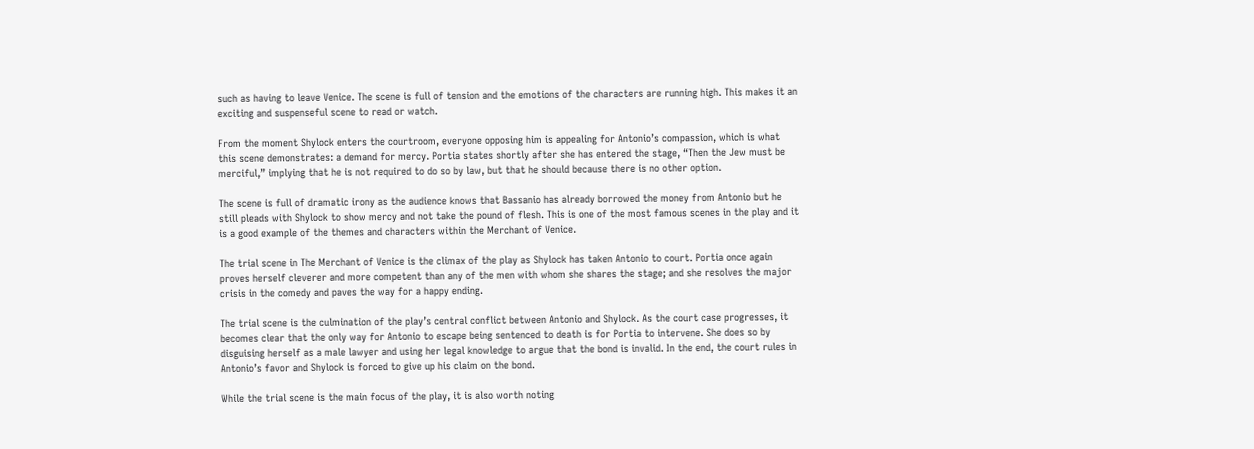such as having to leave Venice. The scene is full of tension and the emotions of the characters are running high. This makes it an exciting and suspenseful scene to read or watch.

From the moment Shylock enters the courtroom, everyone opposing him is appealing for Antonio’s compassion, which is what this scene demonstrates: a demand for mercy. Portia states shortly after she has entered the stage, “Then the Jew must be merciful,” implying that he is not required to do so by law, but that he should because there is no other option.

The scene is full of dramatic irony as the audience knows that Bassanio has already borrowed the money from Antonio but he still pleads with Shylock to show mercy and not take the pound of flesh. This is one of the most famous scenes in the play and it is a good example of the themes and characters within the Merchant of Venice.

The trial scene in The Merchant of Venice is the climax of the play as Shylock has taken Antonio to court. Portia once again proves herself cleverer and more competent than any of the men with whom she shares the stage; and she resolves the major crisis in the comedy and paves the way for a happy ending.

The trial scene is the culmination of the play’s central conflict between Antonio and Shylock. As the court case progresses, it becomes clear that the only way for Antonio to escape being sentenced to death is for Portia to intervene. She does so by disguising herself as a male lawyer and using her legal knowledge to argue that the bond is invalid. In the end, the court rules in Antonio’s favor and Shylock is forced to give up his claim on the bond.

While the trial scene is the main focus of the play, it is also worth noting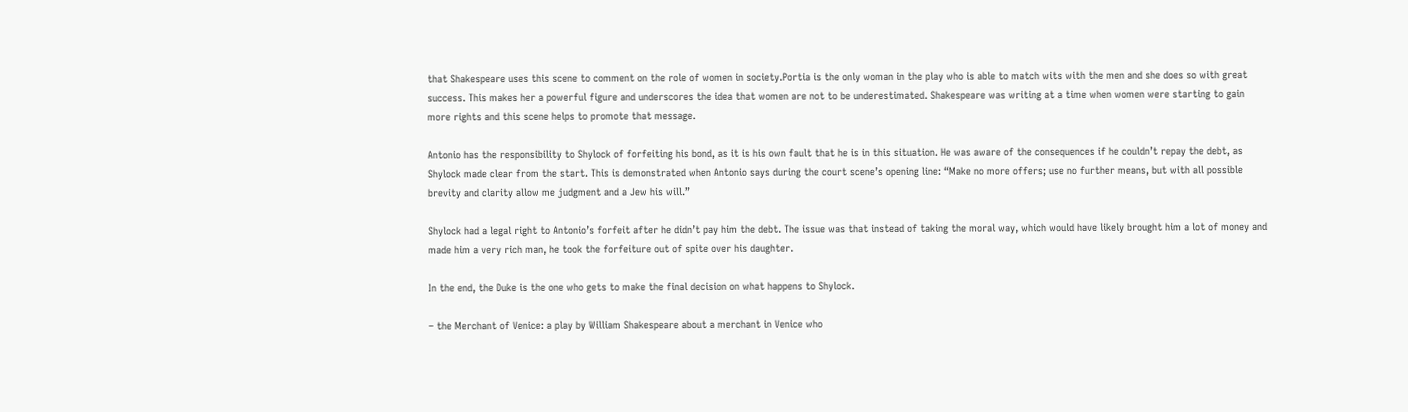that Shakespeare uses this scene to comment on the role of women in society.Portia is the only woman in the play who is able to match wits with the men and she does so with great success. This makes her a powerful figure and underscores the idea that women are not to be underestimated. Shakespeare was writing at a time when women were starting to gain more rights and this scene helps to promote that message.

Antonio has the responsibility to Shylock of forfeiting his bond, as it is his own fault that he is in this situation. He was aware of the consequences if he couldn’t repay the debt, as Shylock made clear from the start. This is demonstrated when Antonio says during the court scene’s opening line: “Make no more offers; use no further means, but with all possible brevity and clarity allow me judgment and a Jew his will.”

Shylock had a legal right to Antonio’s forfeit after he didn’t pay him the debt. The issue was that instead of taking the moral way, which would have likely brought him a lot of money and made him a very rich man, he took the forfeiture out of spite over his daughter.

In the end, the Duke is the one who gets to make the final decision on what happens to Shylock.

– the Merchant of Venice: a play by William Shakespeare about a merchant in Venice who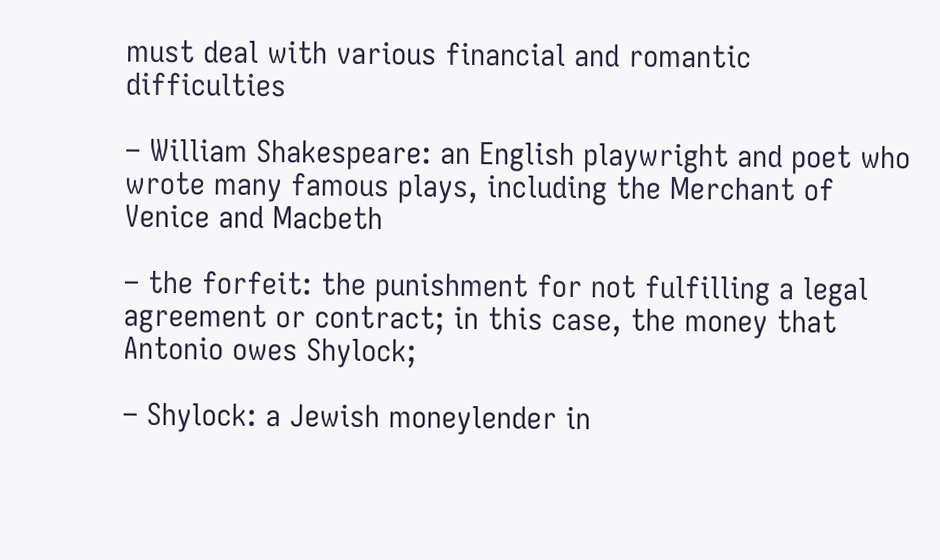must deal with various financial and romantic difficulties

– William Shakespeare: an English playwright and poet who wrote many famous plays, including the Merchant of Venice and Macbeth

– the forfeit: the punishment for not fulfilling a legal agreement or contract; in this case, the money that Antonio owes Shylock;

– Shylock: a Jewish moneylender in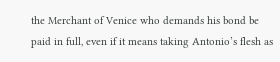the Merchant of Venice who demands his bond be paid in full, even if it means taking Antonio’s flesh as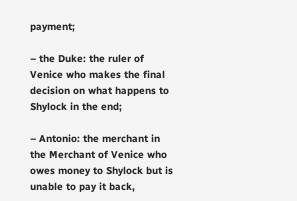payment;

– the Duke: the ruler of Venice who makes the final decision on what happens to Shylock in the end;

– Antonio: the merchant in the Merchant of Venice who owes money to Shylock but is unable to pay it back,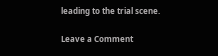leading to the trial scene.

Leave a Comment